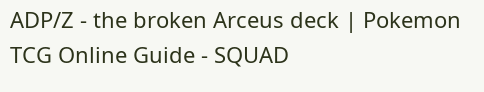ADP/Z - the broken Arceus deck | Pokemon TCG Online Guide - SQUAD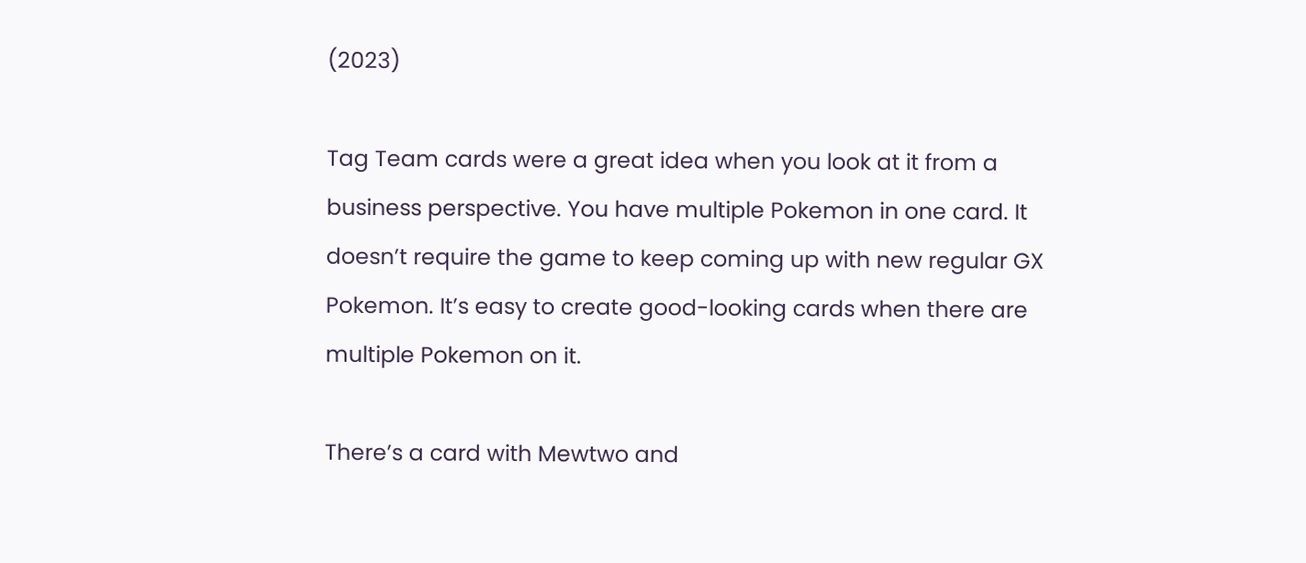(2023)

Tag Team cards were a great idea when you look at it from a business perspective. You have multiple Pokemon in one card. It doesn’t require the game to keep coming up with new regular GX Pokemon. It’s easy to create good-looking cards when there are multiple Pokemon on it.

There’s a card with Mewtwo and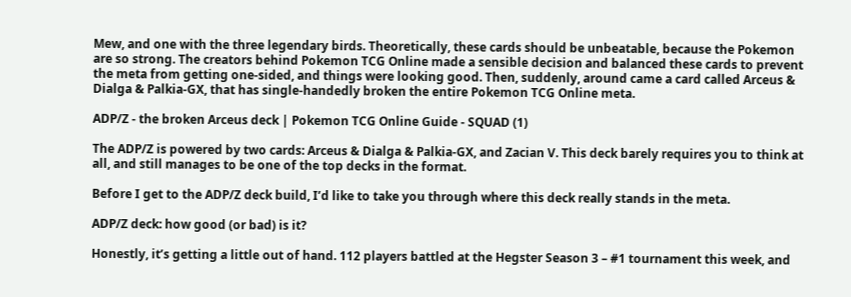Mew, and one with the three legendary birds. Theoretically, these cards should be unbeatable, because the Pokemon are so strong. The creators behind Pokemon TCG Online made a sensible decision and balanced these cards to prevent the meta from getting one-sided, and things were looking good. Then, suddenly, around came a card called Arceus & Dialga & Palkia-GX, that has single-handedly broken the entire Pokemon TCG Online meta.

ADP/Z - the broken Arceus deck | Pokemon TCG Online Guide - SQUAD (1)

The ADP/Z is powered by two cards: Arceus & Dialga & Palkia-GX, and Zacian V. This deck barely requires you to think at all, and still manages to be one of the top decks in the format.

Before I get to the ADP/Z deck build, I’d like to take you through where this deck really stands in the meta.

ADP/Z deck: how good (or bad) is it?

Honestly, it’s getting a little out of hand. 112 players battled at the Hegster Season 3 – #1 tournament this week, and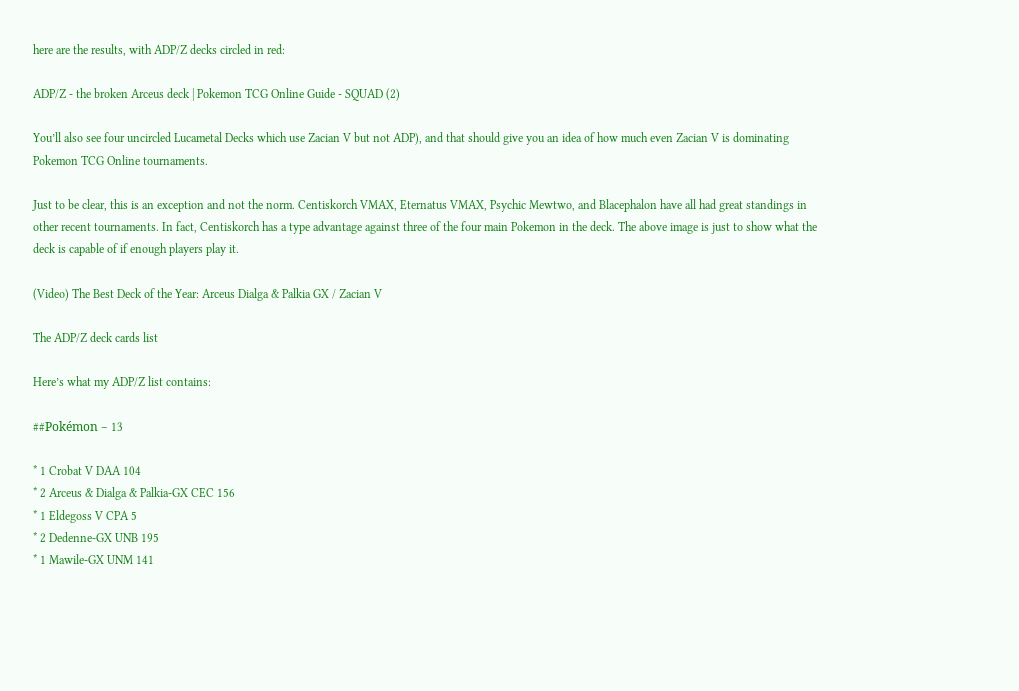here are the results, with ADP/Z decks circled in red:

ADP/Z - the broken Arceus deck | Pokemon TCG Online Guide - SQUAD (2)

You’ll also see four uncircled Lucametal Decks which use Zacian V but not ADP), and that should give you an idea of how much even Zacian V is dominating Pokemon TCG Online tournaments.

Just to be clear, this is an exception and not the norm. Centiskorch VMAX, Eternatus VMAX, Psychic Mewtwo, and Blacephalon have all had great standings in other recent tournaments. In fact, Centiskorch has a type advantage against three of the four main Pokemon in the deck. The above image is just to show what the deck is capable of if enough players play it.

(Video) The Best Deck of the Year: Arceus Dialga & Palkia GX / Zacian V

The ADP/Z deck cards list

Here’s what my ADP/Z list contains:

##Pokémon – 13

* 1 Crobat V DAA 104
* 2 Arceus & Dialga & Palkia-GX CEC 156
* 1 Eldegoss V CPA 5
* 2 Dedenne-GX UNB 195
* 1 Mawile-GX UNM 141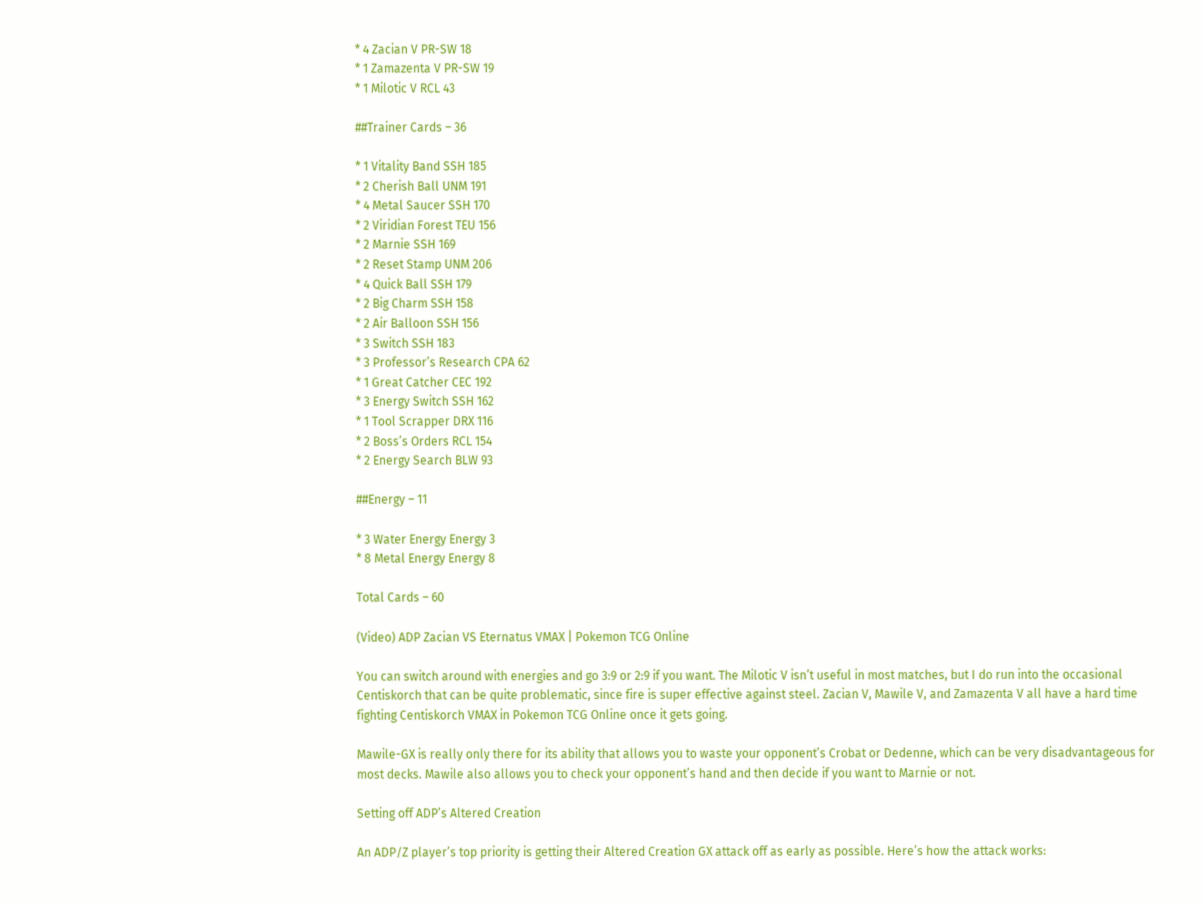* 4 Zacian V PR-SW 18
* 1 Zamazenta V PR-SW 19
* 1 Milotic V RCL 43

##Trainer Cards – 36

* 1 Vitality Band SSH 185
* 2 Cherish Ball UNM 191
* 4 Metal Saucer SSH 170
* 2 Viridian Forest TEU 156
* 2 Marnie SSH 169
* 2 Reset Stamp UNM 206
* 4 Quick Ball SSH 179
* 2 Big Charm SSH 158
* 2 Air Balloon SSH 156
* 3 Switch SSH 183
* 3 Professor’s Research CPA 62
* 1 Great Catcher CEC 192
* 3 Energy Switch SSH 162
* 1 Tool Scrapper DRX 116
* 2 Boss’s Orders RCL 154
* 2 Energy Search BLW 93

##Energy – 11

* 3 Water Energy Energy 3
* 8 Metal Energy Energy 8

Total Cards – 60

(Video) ADP Zacian VS Eternatus VMAX | Pokemon TCG Online

You can switch around with energies and go 3:9 or 2:9 if you want. The Milotic V isn’t useful in most matches, but I do run into the occasional Centiskorch that can be quite problematic, since fire is super effective against steel. Zacian V, Mawile V, and Zamazenta V all have a hard time fighting Centiskorch VMAX in Pokemon TCG Online once it gets going.

Mawile-GX is really only there for its ability that allows you to waste your opponent’s Crobat or Dedenne, which can be very disadvantageous for most decks. Mawile also allows you to check your opponent’s hand and then decide if you want to Marnie or not.

Setting off ADP’s Altered Creation

An ADP/Z player’s top priority is getting their Altered Creation GX attack off as early as possible. Here’s how the attack works: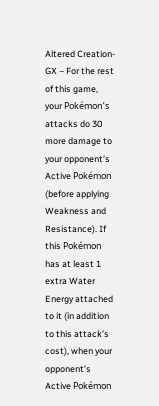Altered Creation-GX – For the rest of this game, your Pokémon’s attacks do 30 more damage to your opponent’s Active Pokémon (before applying Weakness and Resistance). If this Pokémon has at least 1 extra Water Energy attached to it (in addition to this attack’s cost), when your opponent’s Active Pokémon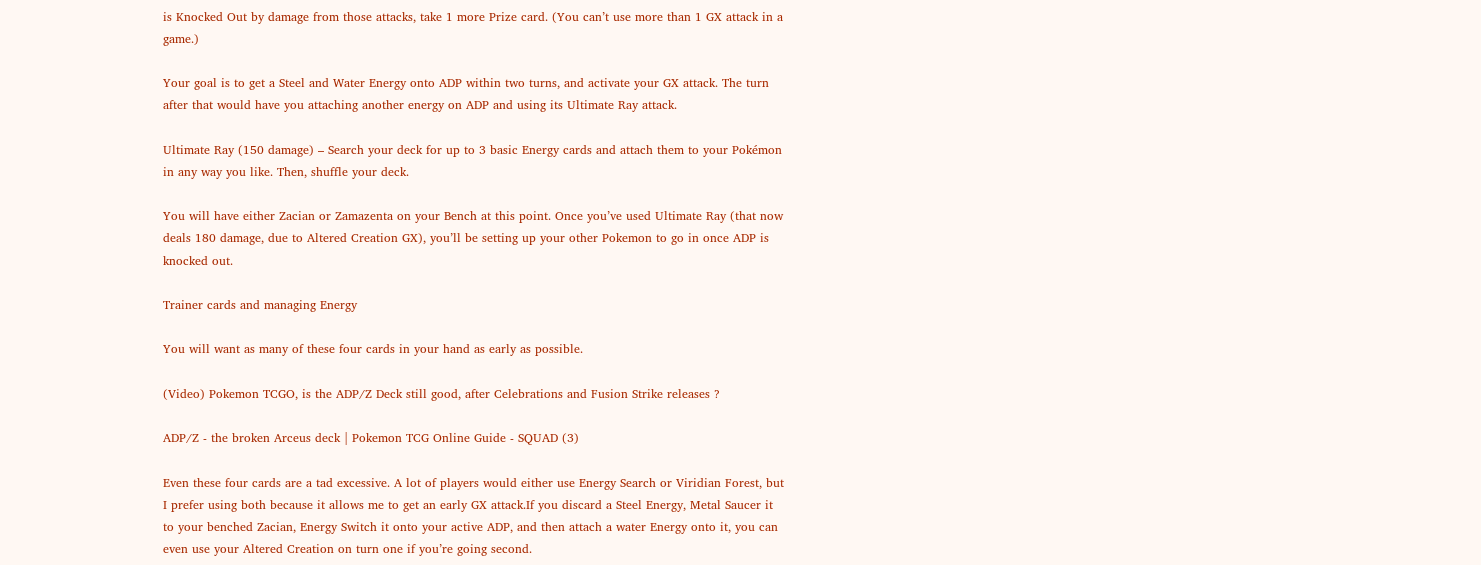is Knocked Out by damage from those attacks, take 1 more Prize card. (You can’t use more than 1 GX attack in a game.)

Your goal is to get a Steel and Water Energy onto ADP within two turns, and activate your GX attack. The turn after that would have you attaching another energy on ADP and using its Ultimate Ray attack.

Ultimate Ray (150 damage) – Search your deck for up to 3 basic Energy cards and attach them to your Pokémon in any way you like. Then, shuffle your deck.

You will have either Zacian or Zamazenta on your Bench at this point. Once you’ve used Ultimate Ray (that now deals 180 damage, due to Altered Creation GX), you’ll be setting up your other Pokemon to go in once ADP is knocked out.

Trainer cards and managing Energy

You will want as many of these four cards in your hand as early as possible.

(Video) Pokemon TCGO, is the ADP/Z Deck still good, after Celebrations and Fusion Strike releases ?

ADP/Z - the broken Arceus deck | Pokemon TCG Online Guide - SQUAD (3)

Even these four cards are a tad excessive. A lot of players would either use Energy Search or Viridian Forest, but I prefer using both because it allows me to get an early GX attack.If you discard a Steel Energy, Metal Saucer it to your benched Zacian, Energy Switch it onto your active ADP, and then attach a water Energy onto it, you can even use your Altered Creation on turn one if you’re going second.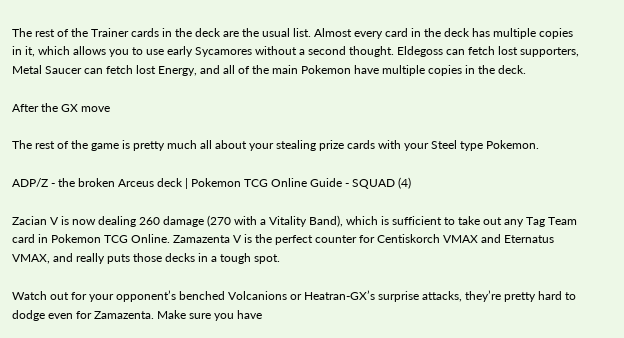The rest of the Trainer cards in the deck are the usual list. Almost every card in the deck has multiple copies in it, which allows you to use early Sycamores without a second thought. Eldegoss can fetch lost supporters, Metal Saucer can fetch lost Energy, and all of the main Pokemon have multiple copies in the deck.

After the GX move

The rest of the game is pretty much all about your stealing prize cards with your Steel type Pokemon.

ADP/Z - the broken Arceus deck | Pokemon TCG Online Guide - SQUAD (4)

Zacian V is now dealing 260 damage (270 with a Vitality Band), which is sufficient to take out any Tag Team card in Pokemon TCG Online. Zamazenta V is the perfect counter for Centiskorch VMAX and Eternatus VMAX, and really puts those decks in a tough spot.

Watch out for your opponent’s benched Volcanions or Heatran-GX’s surprise attacks, they’re pretty hard to dodge even for Zamazenta. Make sure you have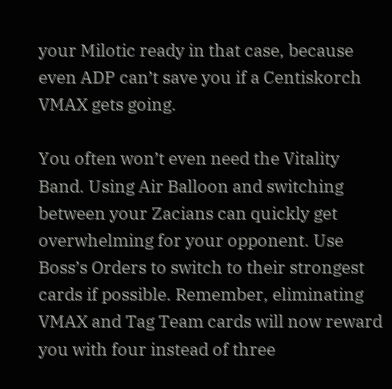your Milotic ready in that case, because even ADP can’t save you if a Centiskorch VMAX gets going.

You often won’t even need the Vitality Band. Using Air Balloon and switching between your Zacians can quickly get overwhelming for your opponent. Use Boss’s Orders to switch to their strongest cards if possible. Remember, eliminating VMAX and Tag Team cards will now reward you with four instead of three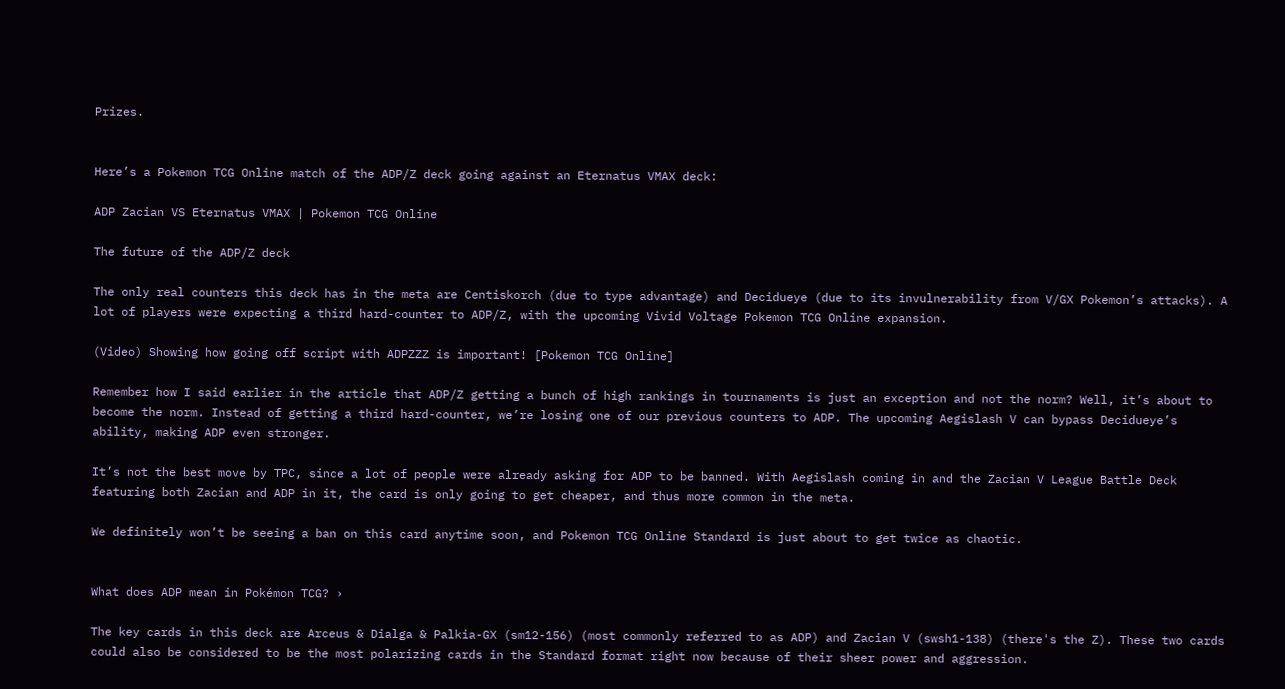Prizes.


Here’s a Pokemon TCG Online match of the ADP/Z deck going against an Eternatus VMAX deck:

ADP Zacian VS Eternatus VMAX | Pokemon TCG Online

The future of the ADP/Z deck

The only real counters this deck has in the meta are Centiskorch (due to type advantage) and Decidueye (due to its invulnerability from V/GX Pokemon’s attacks). A lot of players were expecting a third hard-counter to ADP/Z, with the upcoming Vivid Voltage Pokemon TCG Online expansion.

(Video) Showing how going off script with ADPZZZ is important! [Pokemon TCG Online]

Remember how I said earlier in the article that ADP/Z getting a bunch of high rankings in tournaments is just an exception and not the norm? Well, it’s about to become the norm. Instead of getting a third hard-counter, we’re losing one of our previous counters to ADP. The upcoming Aegislash V can bypass Decidueye’s ability, making ADP even stronger.

It’s not the best move by TPC, since a lot of people were already asking for ADP to be banned. With Aegislash coming in and the Zacian V League Battle Deck featuring both Zacian and ADP in it, the card is only going to get cheaper, and thus more common in the meta.

We definitely won’t be seeing a ban on this card anytime soon, and Pokemon TCG Online Standard is just about to get twice as chaotic.


What does ADP mean in Pokémon TCG? ›

The key cards in this deck are Arceus & Dialga & Palkia-GX (sm12-156) (most commonly referred to as ADP) and Zacian V (swsh1-138) (there's the Z). These two cards could also be considered to be the most polarizing cards in the Standard format right now because of their sheer power and aggression.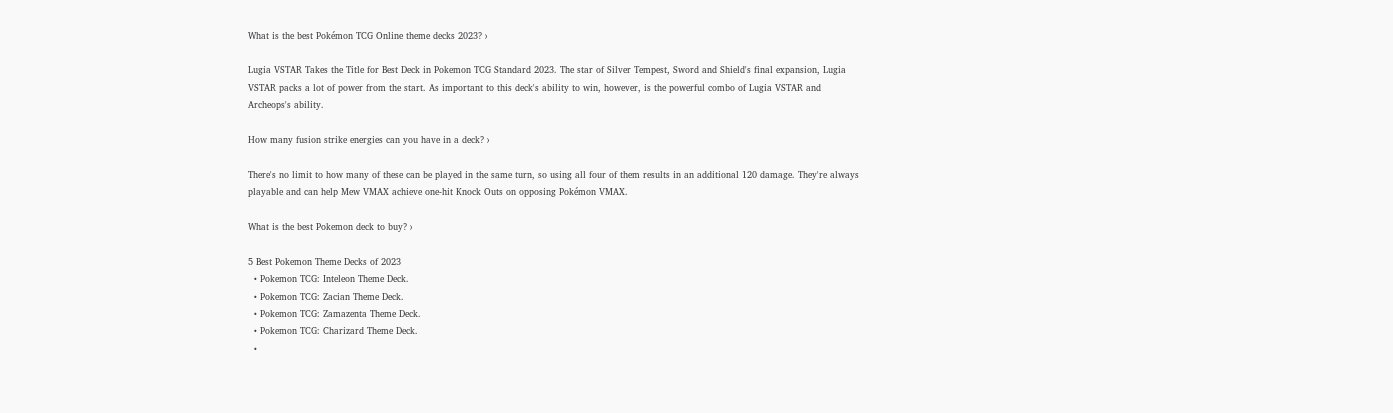What is the best Pokémon TCG Online theme decks 2023? ›

Lugia VSTAR Takes the Title for Best Deck in Pokemon TCG Standard 2023. The star of Silver Tempest, Sword and Shield's final expansion, Lugia VSTAR packs a lot of power from the start. As important to this deck's ability to win, however, is the powerful combo of Lugia VSTAR and Archeops's ability.

How many fusion strike energies can you have in a deck? ›

There's no limit to how many of these can be played in the same turn, so using all four of them results in an additional 120 damage. They're always playable and can help Mew VMAX achieve one-hit Knock Outs on opposing Pokémon VMAX.

What is the best Pokemon deck to buy? ›

5 Best Pokemon Theme Decks of 2023
  • Pokemon TCG: Inteleon Theme Deck.
  • Pokemon TCG: Zacian Theme Deck.
  • Pokemon TCG: Zamazenta Theme Deck.
  • Pokemon TCG: Charizard Theme Deck.
  •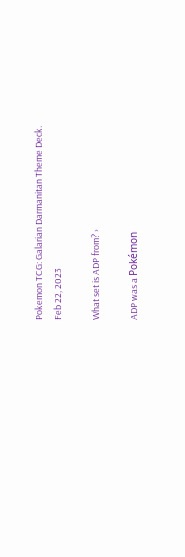Pokemon TCG: Galarian Darmanitan Theme Deck.
Feb 22, 2023

What set is ADP from? ›

ADP was a Pokémon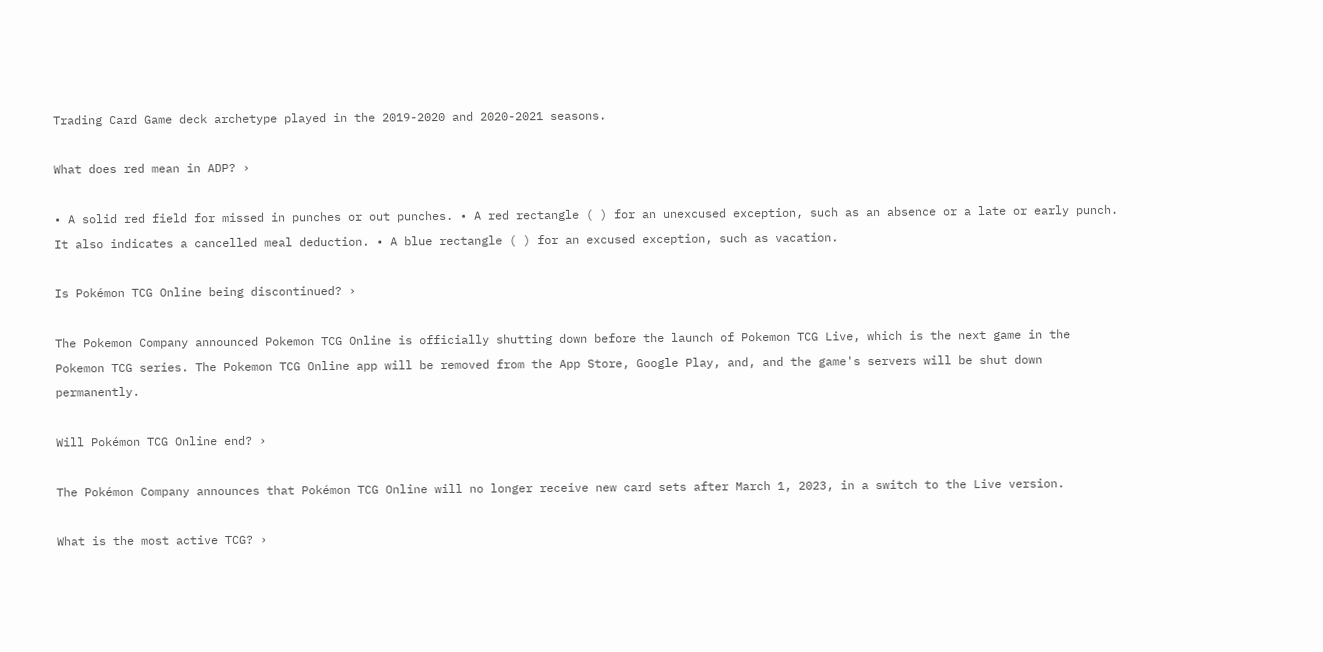Trading Card Game deck archetype played in the 2019-2020 and 2020-2021 seasons.

What does red mean in ADP? ›

• A solid red field for missed in punches or out punches. • A red rectangle ( ) for an unexcused exception, such as an absence or a late or early punch. It also indicates a cancelled meal deduction. • A blue rectangle ( ) for an excused exception, such as vacation.

Is Pokémon TCG Online being discontinued? ›

The Pokemon Company announced Pokemon TCG Online is officially shutting down before the launch of Pokemon TCG Live, which is the next game in the Pokemon TCG series. The Pokemon TCG Online app will be removed from the App Store, Google Play, and, and the game's servers will be shut down permanently.

Will Pokémon TCG Online end? ›

The Pokémon Company announces that Pokémon TCG Online will no longer receive new card sets after March 1, 2023, in a switch to the Live version.

What is the most active TCG? ›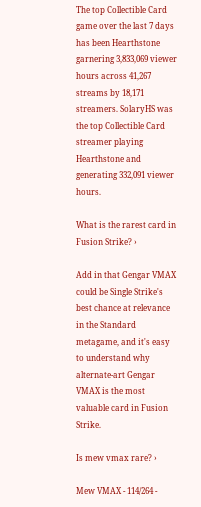The top Collectible Card game over the last 7 days has been Hearthstone garnering 3,833,069 viewer hours across 41,267 streams by 18,171 streamers. SolaryHS was the top Collectible Card streamer playing Hearthstone and generating 332,091 viewer hours.

What is the rarest card in Fusion Strike? ›

Add in that Gengar VMAX could be Single Strike's best chance at relevance in the Standard metagame, and it's easy to understand why alternate-art Gengar VMAX is the most valuable card in Fusion Strike.

Is mew vmax rare? ›

Mew VMAX - 114/264 -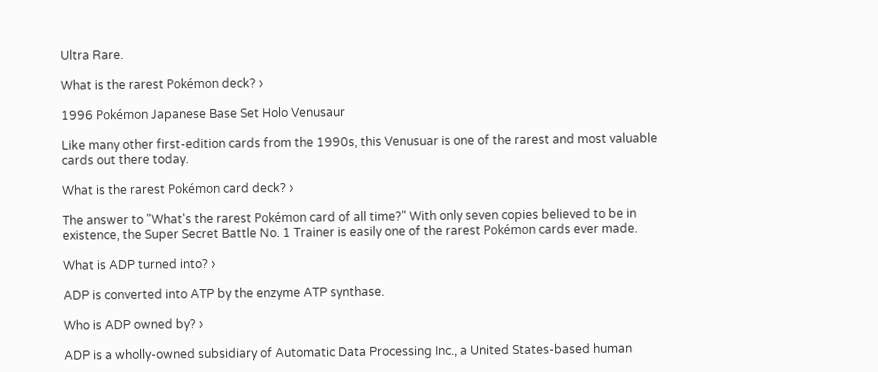Ultra Rare.

What is the rarest Pokémon deck? ›

1996 Pokémon Japanese Base Set Holo Venusaur

Like many other first-edition cards from the 1990s, this Venusuar is one of the rarest and most valuable cards out there today.

What is the rarest Pokémon card deck? ›

The answer to "What's the rarest Pokémon card of all time?" With only seven copies believed to be in existence, the Super Secret Battle No. 1 Trainer is easily one of the rarest Pokémon cards ever made.

What is ADP turned into? ›

ADP is converted into ATP by the enzyme ATP synthase.

Who is ADP owned by? ›

ADP is a wholly-owned subsidiary of Automatic Data Processing Inc., a United States-based human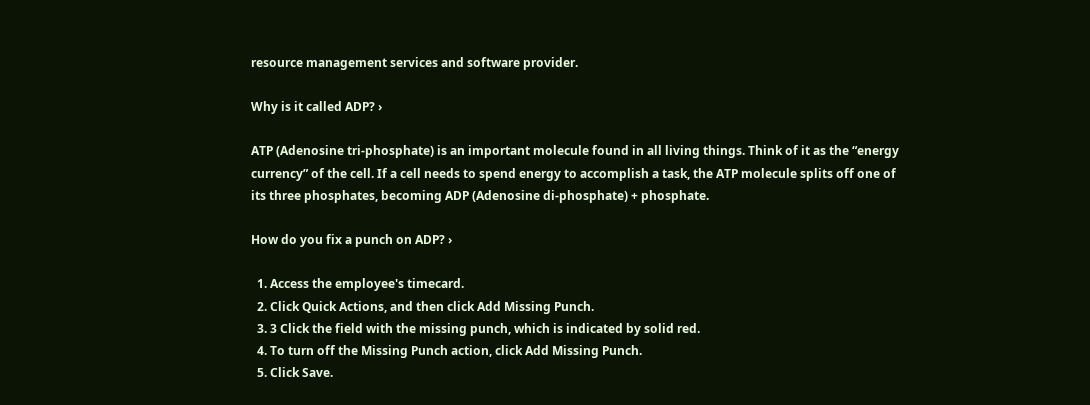resource management services and software provider.

Why is it called ADP? ›

ATP (Adenosine tri-phosphate) is an important molecule found in all living things. Think of it as the “energy currency” of the cell. If a cell needs to spend energy to accomplish a task, the ATP molecule splits off one of its three phosphates, becoming ADP (Adenosine di-phosphate) + phosphate.

How do you fix a punch on ADP? ›

  1. Access the employee's timecard.
  2. Click Quick Actions, and then click Add Missing Punch.
  3. 3 Click the field with the missing punch, which is indicated by solid red.
  4. To turn off the Missing Punch action, click Add Missing Punch.
  5. Click Save.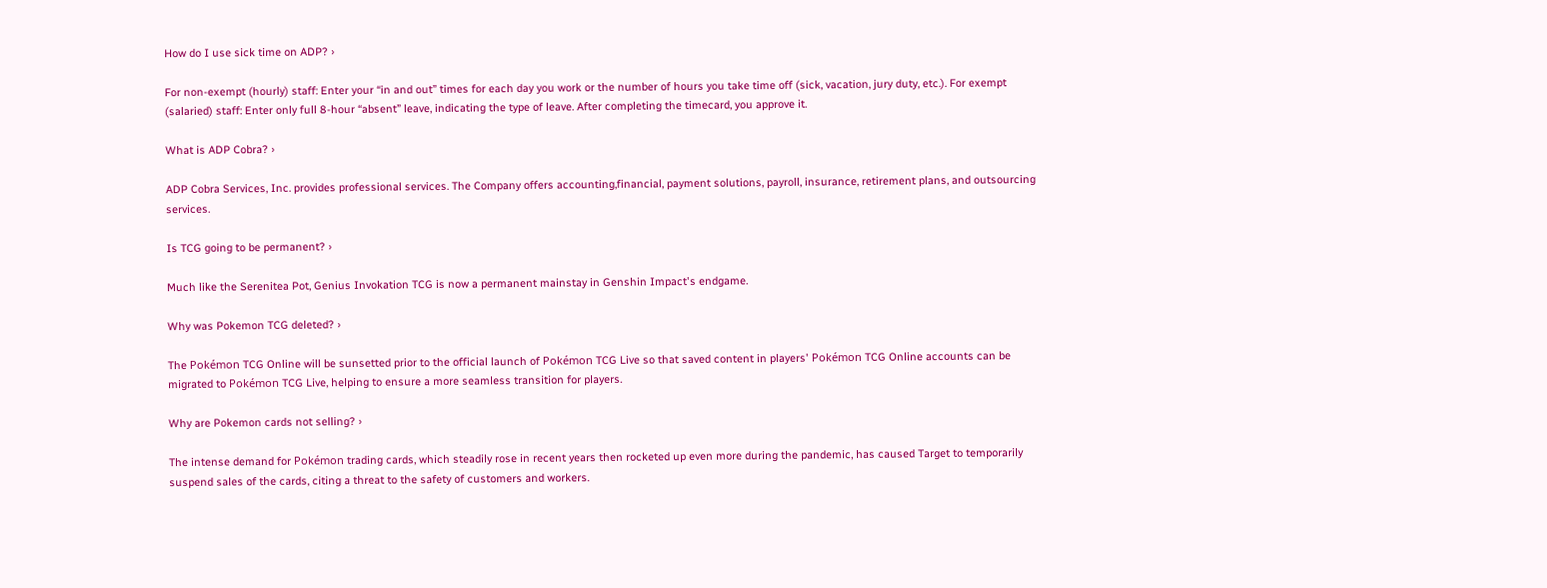How do I use sick time on ADP? ›

For non-exempt (hourly) staff: Enter your “in and out” times for each day you work or the number of hours you take time off (sick, vacation, jury duty, etc.). For exempt (salaried) staff: Enter only full 8-hour “absent” leave, indicating the type of leave. After completing the timecard, you approve it.

What is ADP Cobra? ›

ADP Cobra Services, Inc. provides professional services. The Company offers accounting,financial, payment solutions, payroll, insurance, retirement plans, and outsourcing services.

Is TCG going to be permanent? ›

Much like the Serenitea Pot, Genius Invokation TCG is now a permanent mainstay in Genshin Impact's endgame.

Why was Pokemon TCG deleted? ›

The Pokémon TCG Online will be sunsetted prior to the official launch of Pokémon TCG Live so that saved content in players' Pokémon TCG Online accounts can be migrated to Pokémon TCG Live, helping to ensure a more seamless transition for players.

Why are Pokemon cards not selling? ›

The intense demand for Pokémon trading cards, which steadily rose in recent years then rocketed up even more during the pandemic, has caused Target to temporarily suspend sales of the cards, citing a threat to the safety of customers and workers.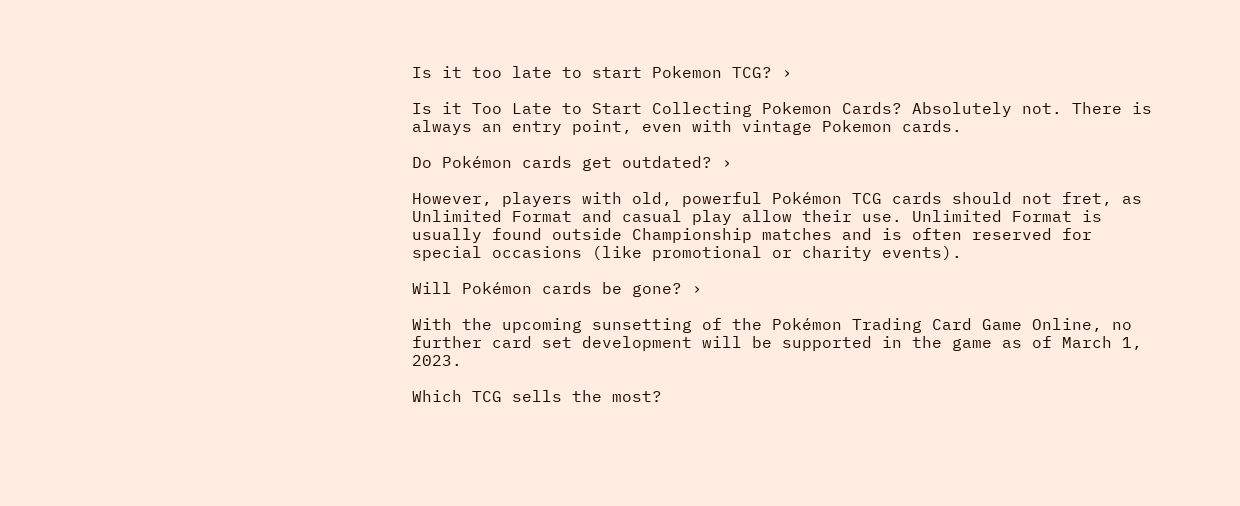Is it too late to start Pokemon TCG? ›

Is it Too Late to Start Collecting Pokemon Cards? Absolutely not. There is always an entry point, even with vintage Pokemon cards.

Do Pokémon cards get outdated? ›

However, players with old, powerful Pokémon TCG cards should not fret, as Unlimited Format and casual play allow their use. Unlimited Format is usually found outside Championship matches and is often reserved for special occasions (like promotional or charity events).

Will Pokémon cards be gone? ›

With the upcoming sunsetting of the Pokémon Trading Card Game Online, no further card set development will be supported in the game as of March 1, 2023.

Which TCG sells the most?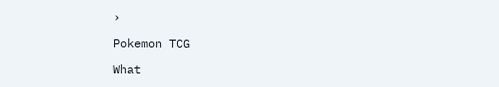›

Pokemon TCG

What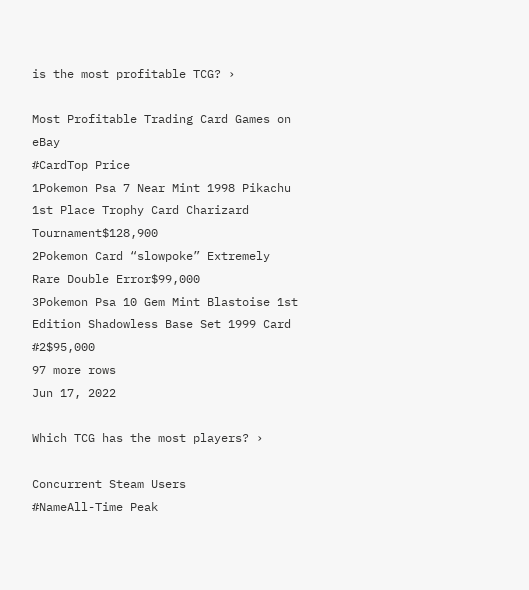is the most profitable TCG? ›

Most Profitable Trading Card Games on eBay
#CardTop Price
1Pokemon Psa 7 Near Mint 1998 Pikachu 1st Place Trophy Card Charizard Tournament$128,900
2Pokemon Card “slowpoke” Extremely Rare Double Error$99,000
3Pokemon Psa 10 Gem Mint Blastoise 1st Edition Shadowless Base Set 1999 Card #2$95,000
97 more rows
Jun 17, 2022

Which TCG has the most players? ›

Concurrent Steam Users
#NameAll-Time Peak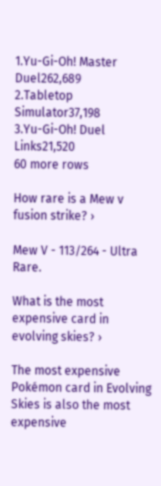1.Yu-Gi-Oh! Master Duel262,689
2.Tabletop Simulator37,198
3.Yu-Gi-Oh! Duel Links21,520
60 more rows

How rare is a Mew v fusion strike? ›

Mew V - 113/264 - Ultra Rare.

What is the most expensive card in evolving skies? ›

The most expensive Pokémon card in Evolving Skies is also the most expensive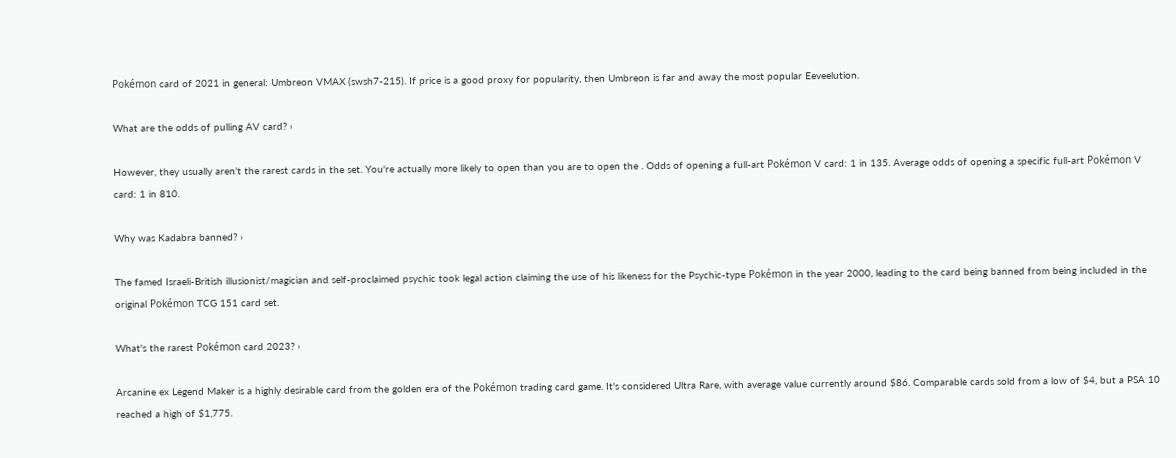Pokémon card of 2021 in general: Umbreon VMAX (swsh7-215). If price is a good proxy for popularity, then Umbreon is far and away the most popular Eeveelution.

What are the odds of pulling AV card? ›

However, they usually aren't the rarest cards in the set. You're actually more likely to open than you are to open the . Odds of opening a full-art Pokémon V card: 1 in 135. Average odds of opening a specific full-art Pokémon V card: 1 in 810.

Why was Kadabra banned? ›

The famed Israeli-British illusionist/magician and self-proclaimed psychic took legal action claiming the use of his likeness for the Psychic-type Pokémon in the year 2000, leading to the card being banned from being included in the original Pokémon TCG 151 card set.

What's the rarest Pokémon card 2023? ›

Arcanine ex Legend Maker is a highly desirable card from the golden era of the Pokémon trading card game. It's considered Ultra Rare, with average value currently around $86. Comparable cards sold from a low of $4, but a PSA 10 reached a high of $1,775.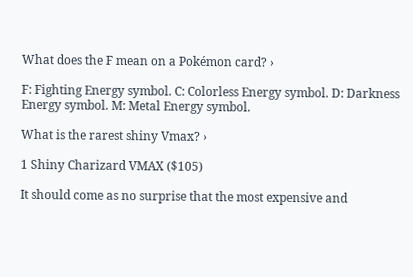What does the F mean on a Pokémon card? ›

F: Fighting Energy symbol. C: Colorless Energy symbol. D: Darkness Energy symbol. M: Metal Energy symbol.

What is the rarest shiny Vmax? ›

1 Shiny Charizard VMAX ($105)

It should come as no surprise that the most expensive and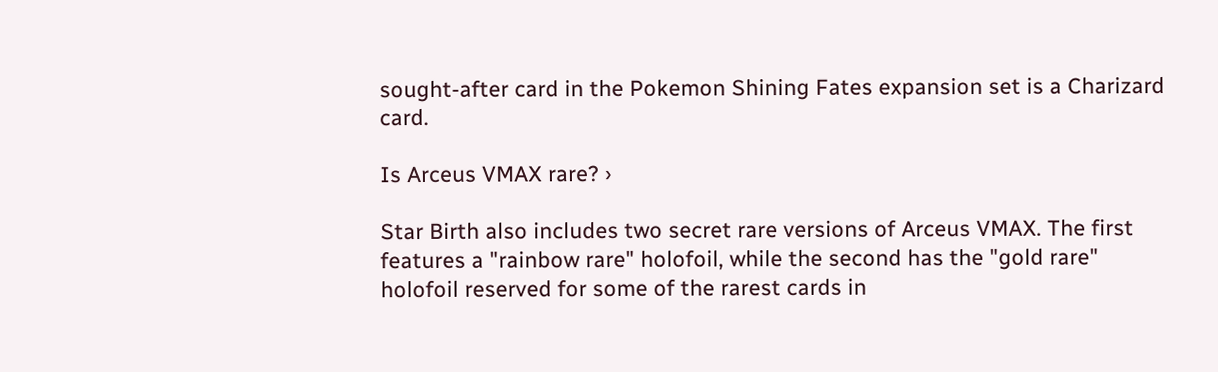sought-after card in the Pokemon Shining Fates expansion set is a Charizard card.

Is Arceus VMAX rare? ›

Star Birth also includes two secret rare versions of Arceus VMAX. The first features a "rainbow rare" holofoil, while the second has the "gold rare" holofoil reserved for some of the rarest cards in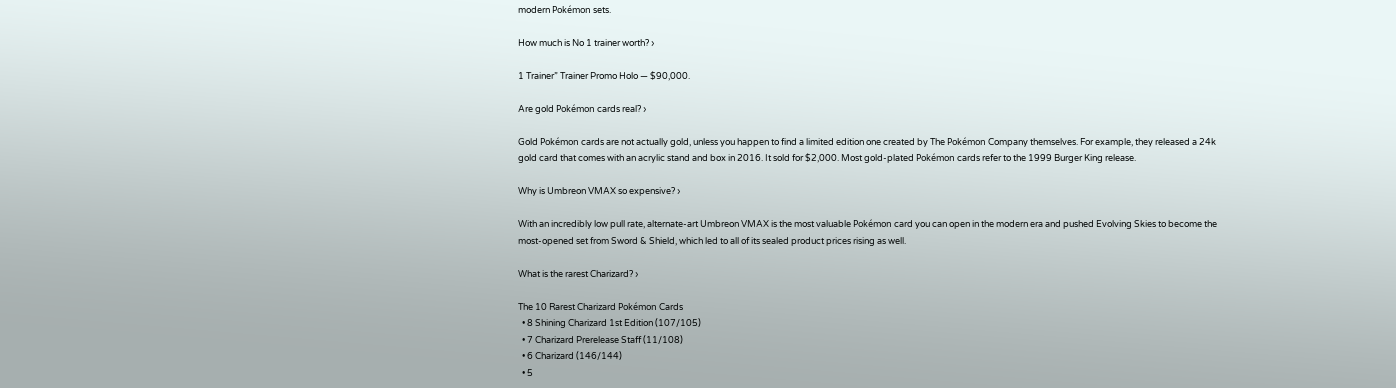modern Pokémon sets.

How much is No 1 trainer worth? ›

1 Trainer” Trainer Promo Holo — $90,000.

Are gold Pokémon cards real? ›

Gold Pokémon cards are not actually gold, unless you happen to find a limited edition one created by The Pokémon Company themselves. For example, they released a 24k gold card that comes with an acrylic stand and box in 2016. It sold for $2,000. Most gold-plated Pokémon cards refer to the 1999 Burger King release.

Why is Umbreon VMAX so expensive? ›

With an incredibly low pull rate, alternate-art Umbreon VMAX is the most valuable Pokémon card you can open in the modern era and pushed Evolving Skies to become the most-opened set from Sword & Shield, which led to all of its sealed product prices rising as well.

What is the rarest Charizard? ›

The 10 Rarest Charizard Pokémon Cards
  • 8 Shining Charizard 1st Edition (107/105)
  • 7 Charizard Prerelease Staff (11/108)
  • 6 Charizard (146/144)
  • 5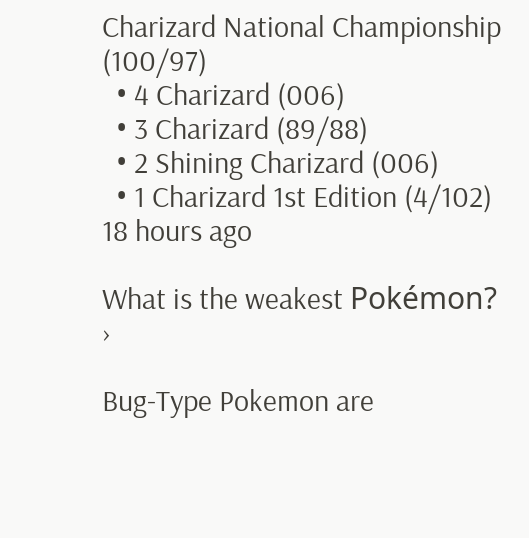Charizard National Championship (100/97)
  • 4 Charizard (006)
  • 3 Charizard (89/88)
  • 2 Shining Charizard (006)
  • 1 Charizard 1st Edition (4/102)
18 hours ago

What is the weakest Pokémon? ›

Bug-Type Pokemon are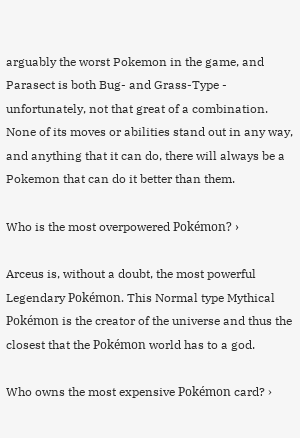arguably the worst Pokemon in the game, and Parasect is both Bug- and Grass-Type - unfortunately, not that great of a combination. None of its moves or abilities stand out in any way, and anything that it can do, there will always be a Pokemon that can do it better than them.

Who is the most overpowered Pokémon? ›

Arceus is, without a doubt, the most powerful Legendary Pokémon. This Normal type Mythical Pokémon is the creator of the universe and thus the closest that the Pokémon world has to a god.

Who owns the most expensive Pokémon card? ›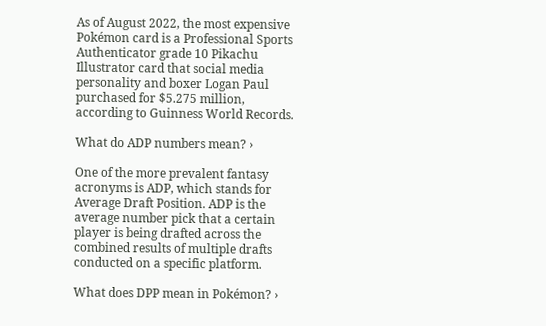As of August 2022, the most expensive Pokémon card is a Professional Sports Authenticator grade 10 Pikachu Illustrator card that social media personality and boxer Logan Paul purchased for $5.275 million, according to Guinness World Records.

What do ADP numbers mean? ›

One of the more prevalent fantasy acronyms is ADP, which stands for Average Draft Position. ADP is the average number pick that a certain player is being drafted across the combined results of multiple drafts conducted on a specific platform.

What does DPP mean in Pokémon? ›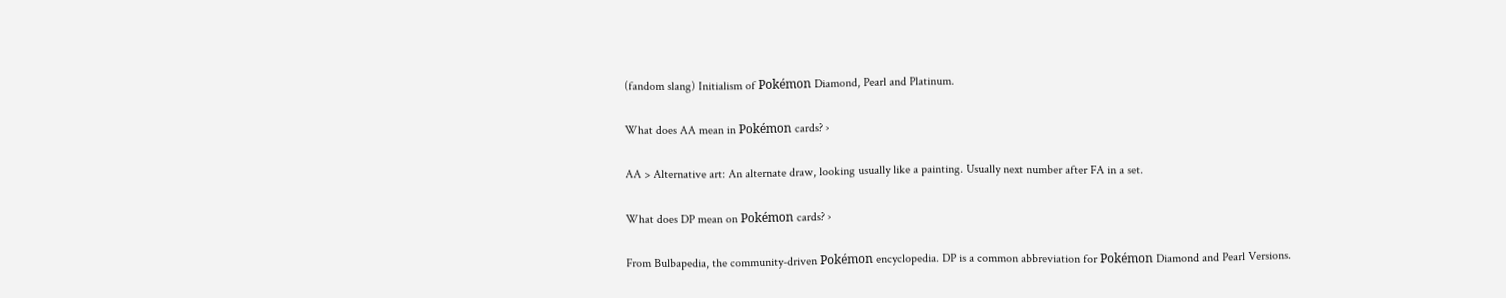(fandom slang) Initialism of Pokémon Diamond, Pearl and Platinum.

What does AA mean in Pokémon cards? ›

AA > Alternative art: An alternate draw, looking usually like a painting. Usually next number after FA in a set.

What does DP mean on Pokémon cards? ›

From Bulbapedia, the community-driven Pokémon encyclopedia. DP is a common abbreviation for Pokémon Diamond and Pearl Versions.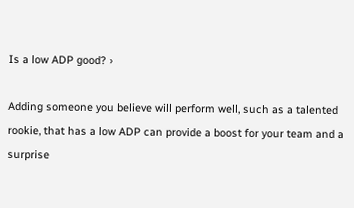Is a low ADP good? ›

Adding someone you believe will perform well, such as a talented rookie, that has a low ADP can provide a boost for your team and a surprise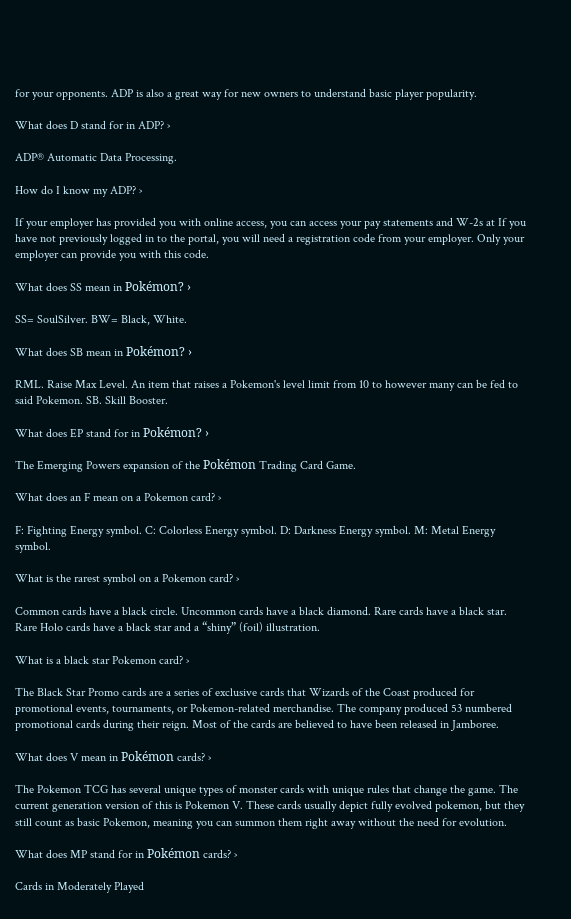for your opponents. ADP is also a great way for new owners to understand basic player popularity.

What does D stand for in ADP? ›

ADP® Automatic Data Processing.

How do I know my ADP? ›

If your employer has provided you with online access, you can access your pay statements and W-2s at If you have not previously logged in to the portal, you will need a registration code from your employer. Only your employer can provide you with this code.

What does SS mean in Pokémon? ›

SS= SoulSilver. BW= Black, White.

What does SB mean in Pokémon? ›

RML. Raise Max Level. An item that raises a Pokemon's level limit from 10 to however many can be fed to said Pokemon. SB. Skill Booster.

What does EP stand for in Pokémon? ›

The Emerging Powers expansion of the Pokémon Trading Card Game.

What does an F mean on a Pokemon card? ›

F: Fighting Energy symbol. C: Colorless Energy symbol. D: Darkness Energy symbol. M: Metal Energy symbol.

What is the rarest symbol on a Pokemon card? ›

Common cards have a black circle. Uncommon cards have a black diamond. Rare cards have a black star. Rare Holo cards have a black star and a “shiny” (foil) illustration.

What is a black star Pokemon card? ›

The Black Star Promo cards are a series of exclusive cards that Wizards of the Coast produced for promotional events, tournaments, or Pokemon-related merchandise. The company produced 53 numbered promotional cards during their reign. Most of the cards are believed to have been released in Jamboree.

What does V mean in Pokémon cards? ›

The Pokemon TCG has several unique types of monster cards with unique rules that change the game. The current generation version of this is Pokemon V. These cards usually depict fully evolved pokemon, but they still count as basic Pokemon, meaning you can summon them right away without the need for evolution.

What does MP stand for in Pokémon cards? ›

Cards in Moderately Played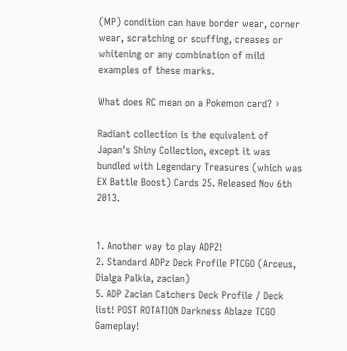(MP) condition can have border wear, corner wear, scratching or scuffing, creases or whitening or any combination of mild examples of these marks.

What does RC mean on a Pokemon card? ›

Radiant collection is the equivalent of Japan's Shiny Collection, except it was bundled with Legendary Treasures (which was EX Battle Boost) Cards 25. Released Nov 6th 2013.


1. Another way to play ADPZ!
2. Standard ADPz Deck Profile PTCGO (Arceus, Dialga Palkia, zacian)
5. ADP Zacian Catchers Deck Profile / Deck list! POST ROTATION Darkness Ablaze TCGO Gameplay!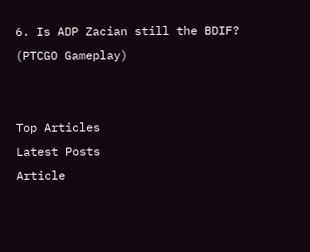6. Is ADP Zacian still the BDIF? (PTCGO Gameplay)


Top Articles
Latest Posts
Article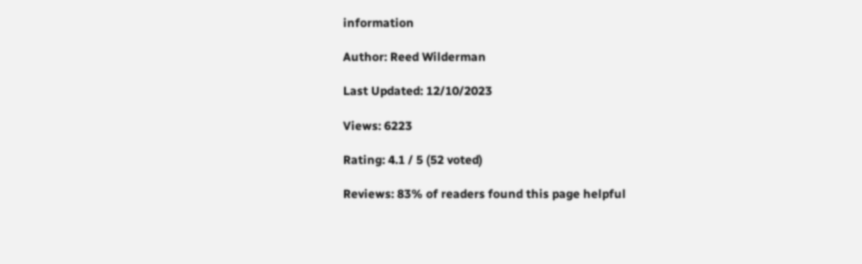information

Author: Reed Wilderman

Last Updated: 12/10/2023

Views: 6223

Rating: 4.1 / 5 (52 voted)

Reviews: 83% of readers found this page helpful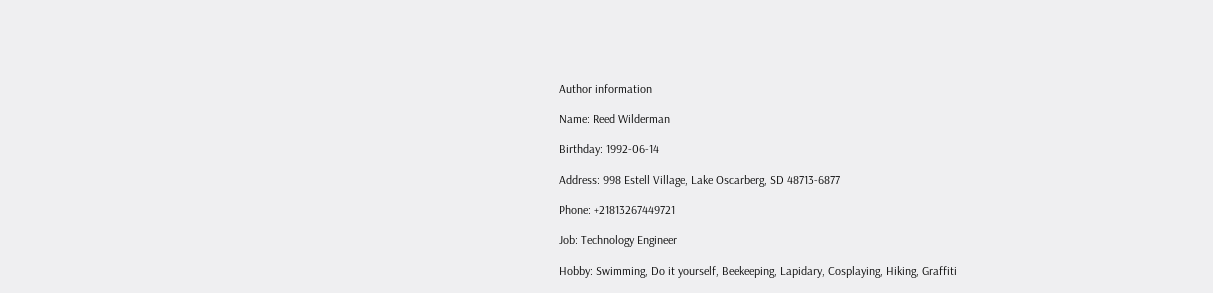Author information

Name: Reed Wilderman

Birthday: 1992-06-14

Address: 998 Estell Village, Lake Oscarberg, SD 48713-6877

Phone: +21813267449721

Job: Technology Engineer

Hobby: Swimming, Do it yourself, Beekeeping, Lapidary, Cosplaying, Hiking, Graffiti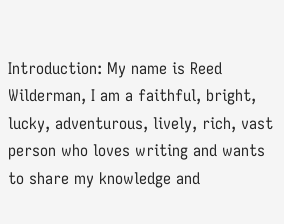Introduction: My name is Reed Wilderman, I am a faithful, bright, lucky, adventurous, lively, rich, vast person who loves writing and wants to share my knowledge and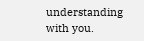understanding with you.